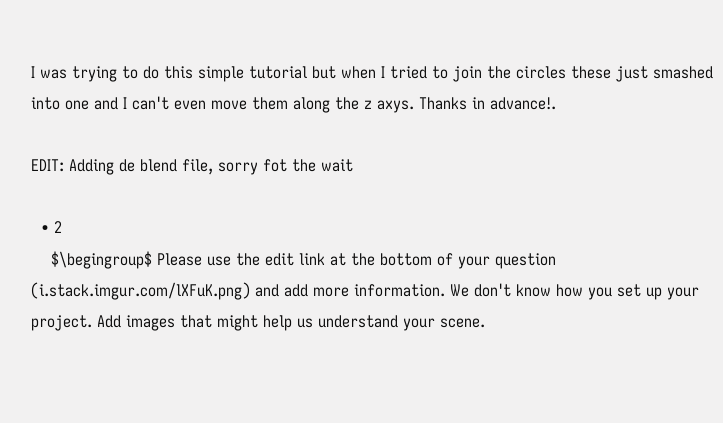I was trying to do this simple tutorial but when I tried to join the circles these just smashed into one and I can't even move them along the z axys. Thanks in advance!.

EDIT: Adding de blend file, sorry fot the wait

  • 2
    $\begingroup$ Please use the edit link at the bottom of your question (i.stack.imgur.com/lXFuK.png) and add more information. We don't know how you set up your project. Add images that might help us understand your scene.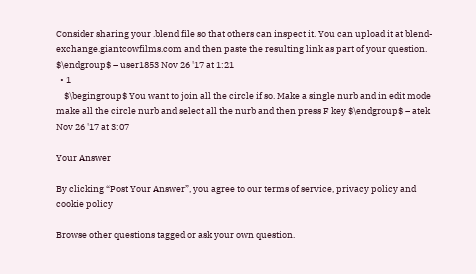Consider sharing your .blend file so that others can inspect it. You can upload it at blend-exchange.giantcowfilms.com and then paste the resulting link as part of your question. $\endgroup$ – user1853 Nov 26 '17 at 1:21
  • 1
    $\begingroup$ You want to join all the circle if so. Make a single nurb and in edit mode make all the circle nurb and select all the nurb and then press F key $\endgroup$ – atek Nov 26 '17 at 3:07

Your Answer

By clicking “Post Your Answer”, you agree to our terms of service, privacy policy and cookie policy

Browse other questions tagged or ask your own question.